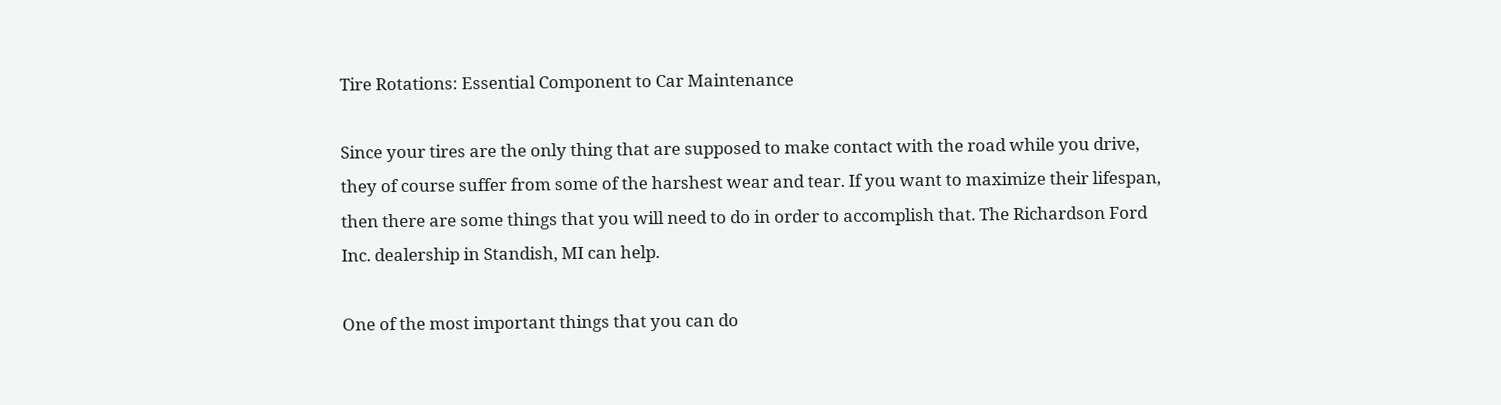Tire Rotations: Essential Component to Car Maintenance

Since your tires are the only thing that are supposed to make contact with the road while you drive, they of course suffer from some of the harshest wear and tear. If you want to maximize their lifespan, then there are some things that you will need to do in order to accomplish that. The Richardson Ford Inc. dealership in Standish, MI can help.

One of the most important things that you can do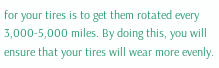for your tires is to get them rotated every 3,000-5,000 miles. By doing this, you will ensure that your tires will wear more evenly.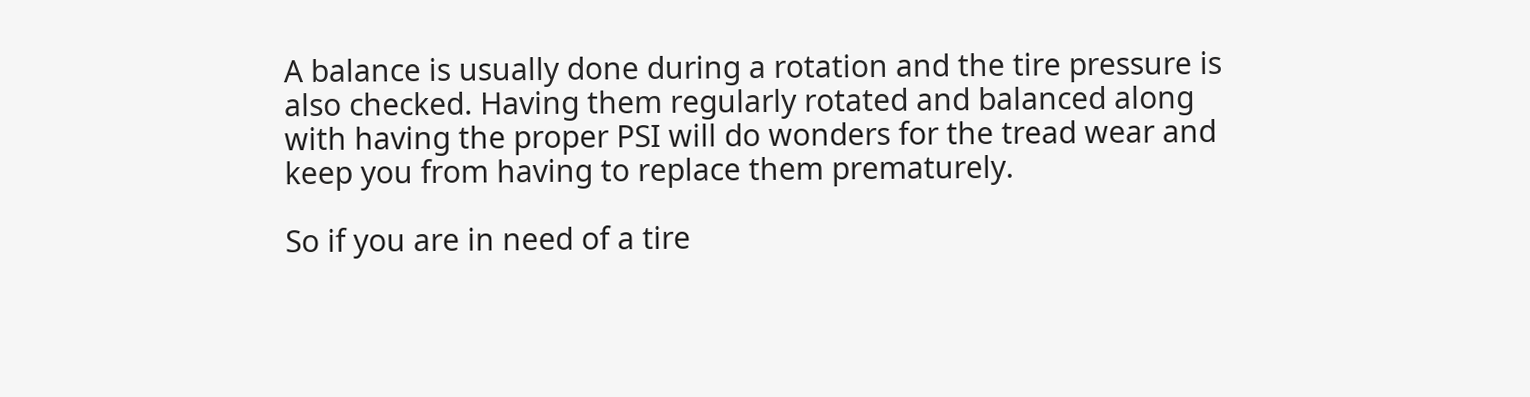A balance is usually done during a rotation and the tire pressure is also checked. Having them regularly rotated and balanced along with having the proper PSI will do wonders for the tread wear and keep you from having to replace them prematurely.

So if you are in need of a tire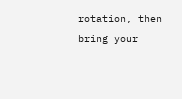rotation, then bring your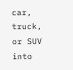car, truck, or SUV into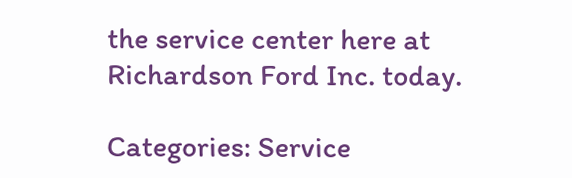the service center here at Richardson Ford Inc. today.

Categories: Service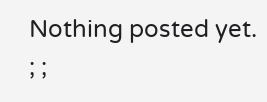Nothing posted yet.
; ;